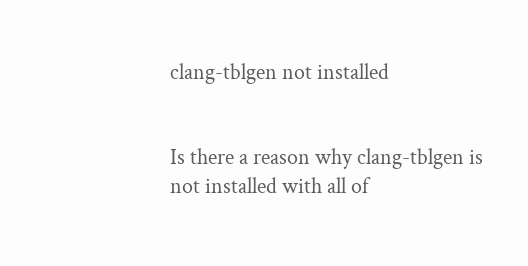clang-tblgen not installed


Is there a reason why clang-tblgen is not installed with all of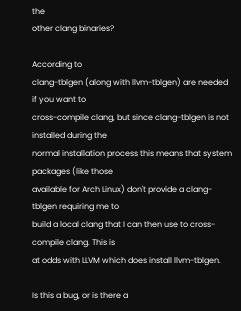the
other clang binaries?

According to
clang-tblgen (along with llvm-tblgen) are needed if you want to
cross-compile clang, but since clang-tblgen is not installed during the
normal installation process this means that system packages (like those
available for Arch Linux) don't provide a clang-tblgen requiring me to
build a local clang that I can then use to cross-compile clang. This is
at odds with LLVM which does install llvm-tblgen.

Is this a bug, or is there a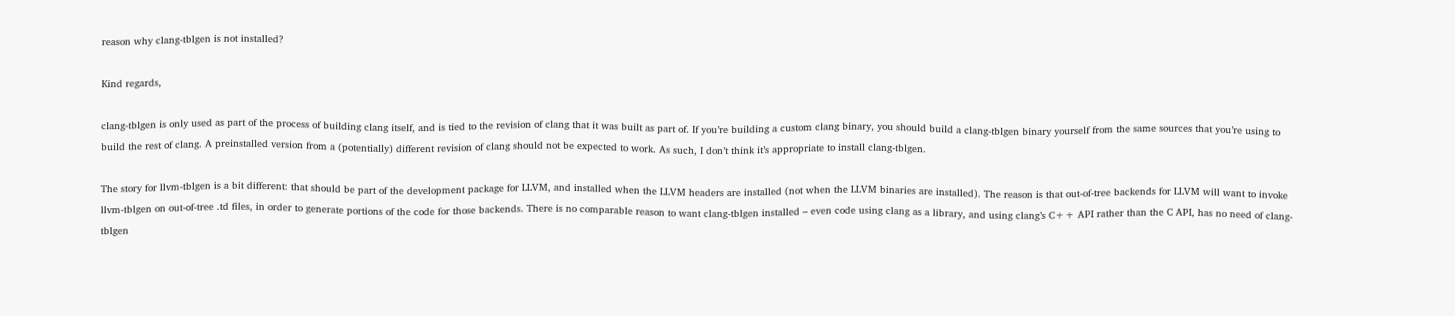reason why clang-tblgen is not installed?

Kind regards,

clang-tblgen is only used as part of the process of building clang itself, and is tied to the revision of clang that it was built as part of. If you’re building a custom clang binary, you should build a clang-tblgen binary yourself from the same sources that you’re using to build the rest of clang. A preinstalled version from a (potentially) different revision of clang should not be expected to work. As such, I don’t think it’s appropriate to install clang-tblgen.

The story for llvm-tblgen is a bit different: that should be part of the development package for LLVM, and installed when the LLVM headers are installed (not when the LLVM binaries are installed). The reason is that out-of-tree backends for LLVM will want to invoke llvm-tblgen on out-of-tree .td files, in order to generate portions of the code for those backends. There is no comparable reason to want clang-tblgen installed – even code using clang as a library, and using clang’s C++ API rather than the C API, has no need of clang-tblgen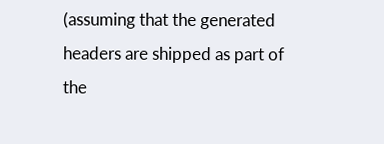(assuming that the generated headers are shipped as part of the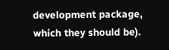development package, which they should be).